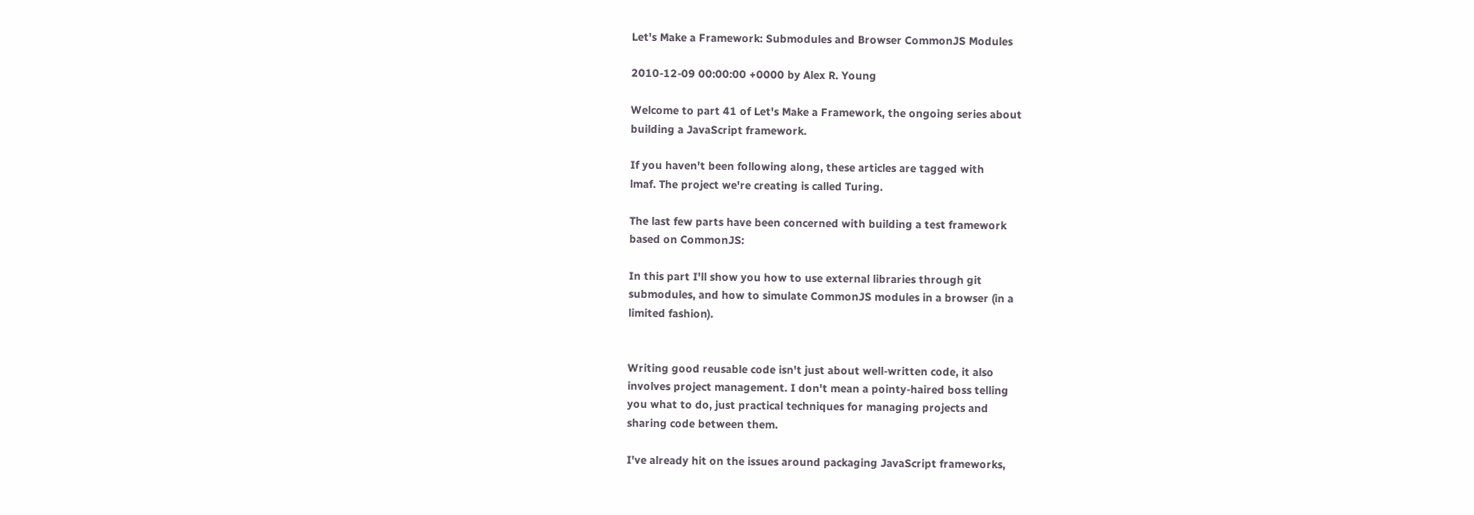Let's Make a Framework: Submodules and Browser CommonJS Modules

2010-12-09 00:00:00 +0000 by Alex R. Young

Welcome to part 41 of Let's Make a Framework, the ongoing series about
building a JavaScript framework.

If you haven't been following along, these articles are tagged with
lmaf. The project we're creating is called Turing.

The last few parts have been concerned with building a test framework
based on CommonJS:

In this part I'll show you how to use external libraries through git
submodules, and how to simulate CommonJS modules in a browser (in a
limited fashion).


Writing good reusable code isn't just about well-written code, it also
involves project management. I don't mean a pointy-haired boss telling
you what to do, just practical techniques for managing projects and
sharing code between them.

I've already hit on the issues around packaging JavaScript frameworks,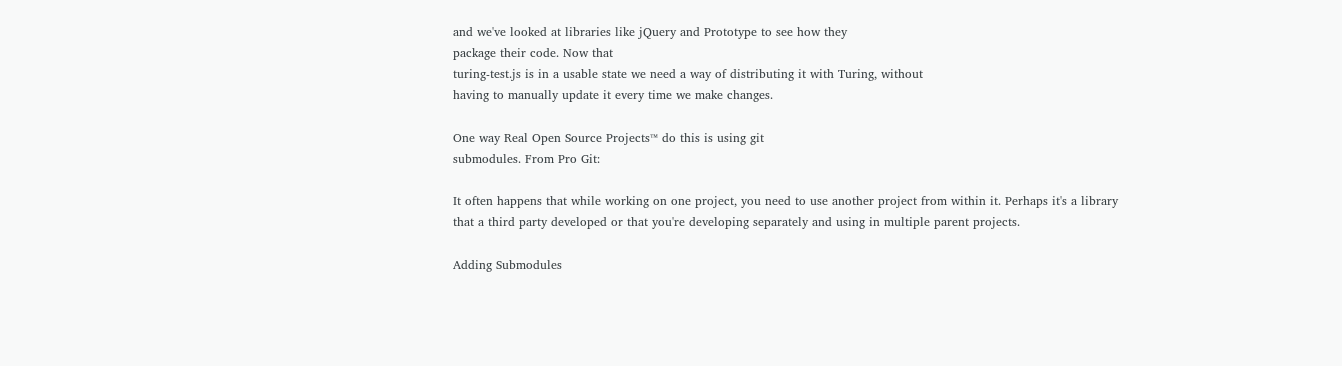and we've looked at libraries like jQuery and Prototype to see how they
package their code. Now that
turing-test.js is in a usable state we need a way of distributing it with Turing, without
having to manually update it every time we make changes.

One way Real Open Source Projects™ do this is using git
submodules. From Pro Git:

It often happens that while working on one project, you need to use another project from within it. Perhaps it's a library that a third party developed or that you're developing separately and using in multiple parent projects.

Adding Submodules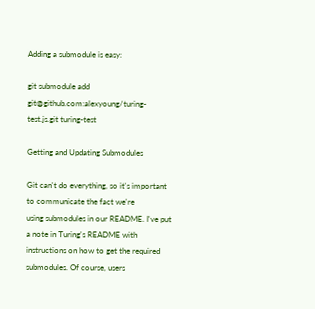Adding a submodule is easy:

git submodule add git@github.com:alexyoung/turing-test.js.git turing-test

Getting and Updating Submodules

Git can't do everything, so it's important to communicate the fact we're
using submodules in our README. I've put a note in Turing's README with
instructions on how to get the required submodules. Of course, users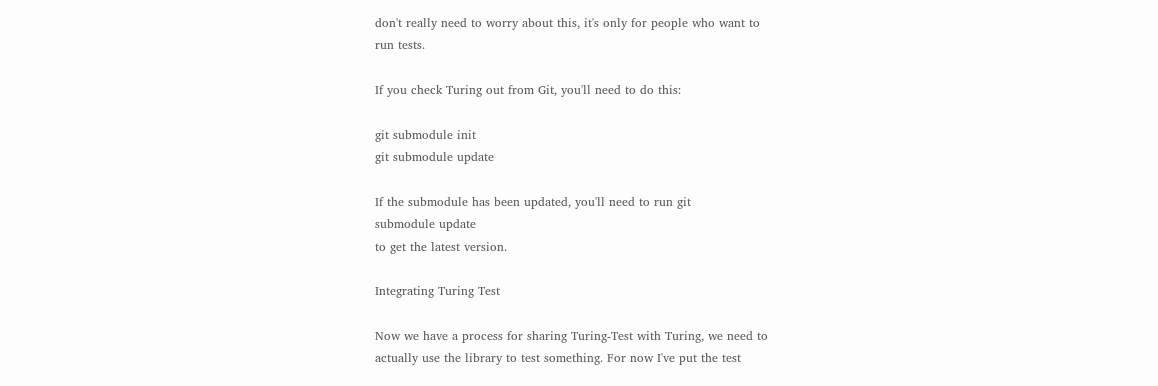don't really need to worry about this, it's only for people who want to
run tests.

If you check Turing out from Git, you'll need to do this:

git submodule init
git submodule update

If the submodule has been updated, you'll need to run git
submodule update
to get the latest version.

Integrating Turing Test

Now we have a process for sharing Turing-Test with Turing, we need to
actually use the library to test something. For now I've put the test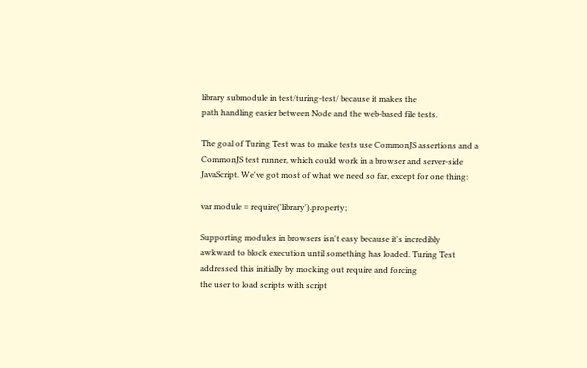library submodule in test/turing-test/ because it makes the
path handling easier between Node and the web-based file tests.

The goal of Turing Test was to make tests use CommonJS assertions and a
CommonJS test runner, which could work in a browser and server-side
JavaScript. We've got most of what we need so far, except for one thing:

var module = require('library').property;

Supporting modules in browsers isn't easy because it's incredibly
awkward to block execution until something has loaded. Turing Test
addressed this initially by mocking out require and forcing
the user to load scripts with script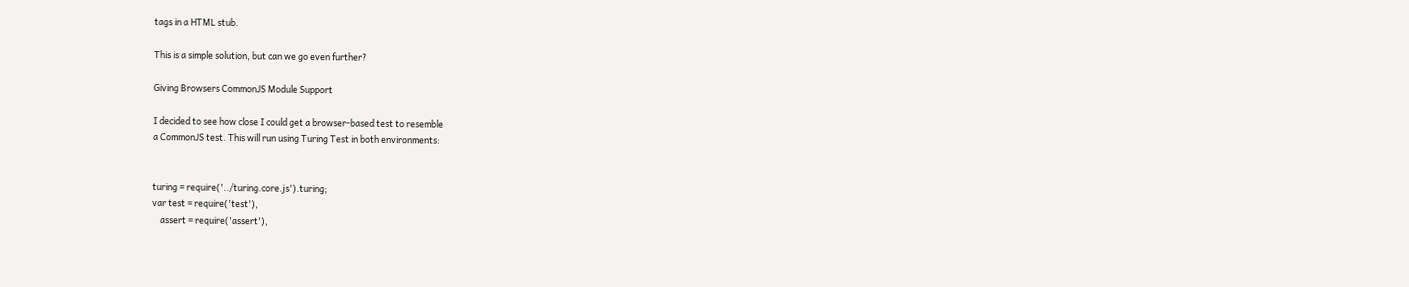tags in a HTML stub.

This is a simple solution, but can we go even further?

Giving Browsers CommonJS Module Support

I decided to see how close I could get a browser-based test to resemble
a CommonJS test. This will run using Turing Test in both environments:


turing = require('../turing.core.js').turing;
var test = require('test'),
    assert = require('assert'),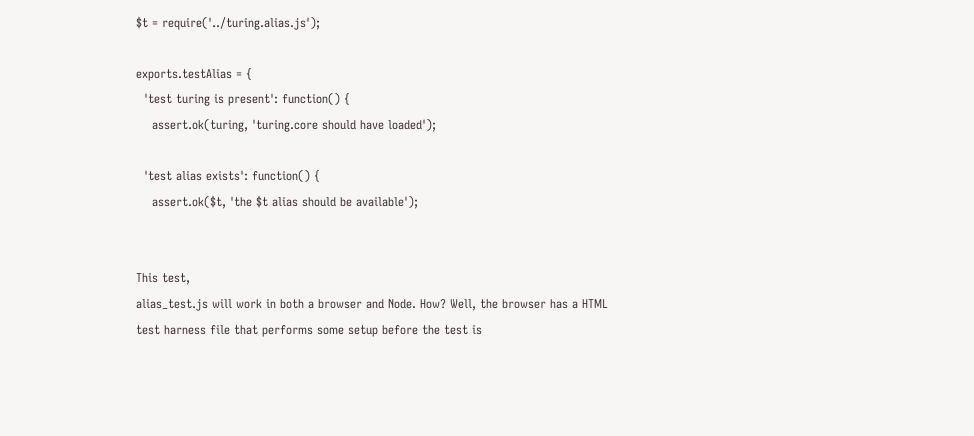$t = require('../turing.alias.js');

exports.testAlias = {
  'test turing is present': function() {
    assert.ok(turing, 'turing.core should have loaded');

  'test alias exists': function() {
    assert.ok($t, 'the $t alias should be available');


This test,
alias_test.js will work in both a browser and Node. How? Well, the browser has a HTML
test harness file that performs some setup before the test is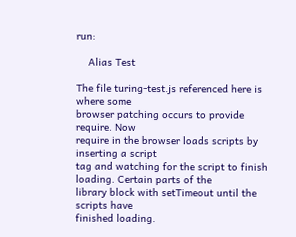run:

    Alias Test

The file turing-test.js referenced here is where some
browser patching occurs to provide require. Now
require in the browser loads scripts by inserting a script
tag and watching for the script to finish loading. Certain parts of the
library block with setTimeout until the scripts have
finished loading.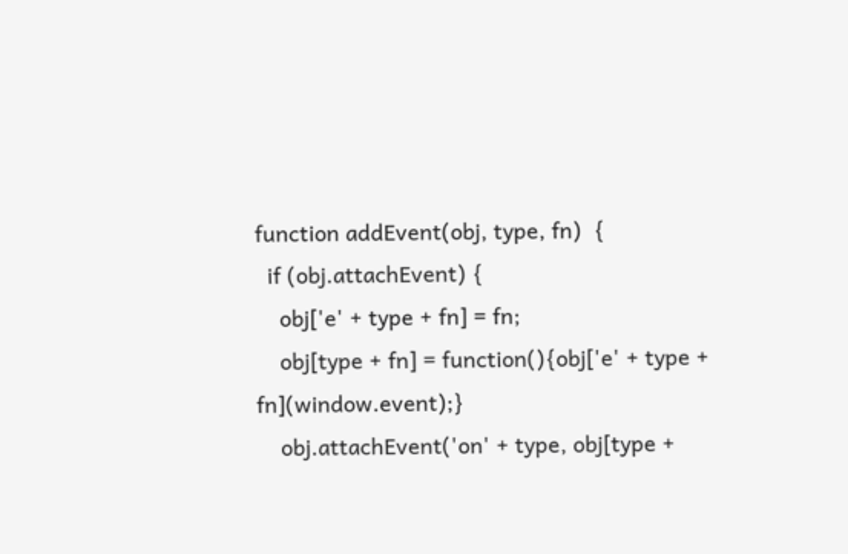function addEvent(obj, type, fn)  {
  if (obj.attachEvent) {
    obj['e' + type + fn] = fn;
    obj[type + fn] = function(){obj['e' + type + fn](window.event);}
    obj.attachEvent('on' + type, obj[type +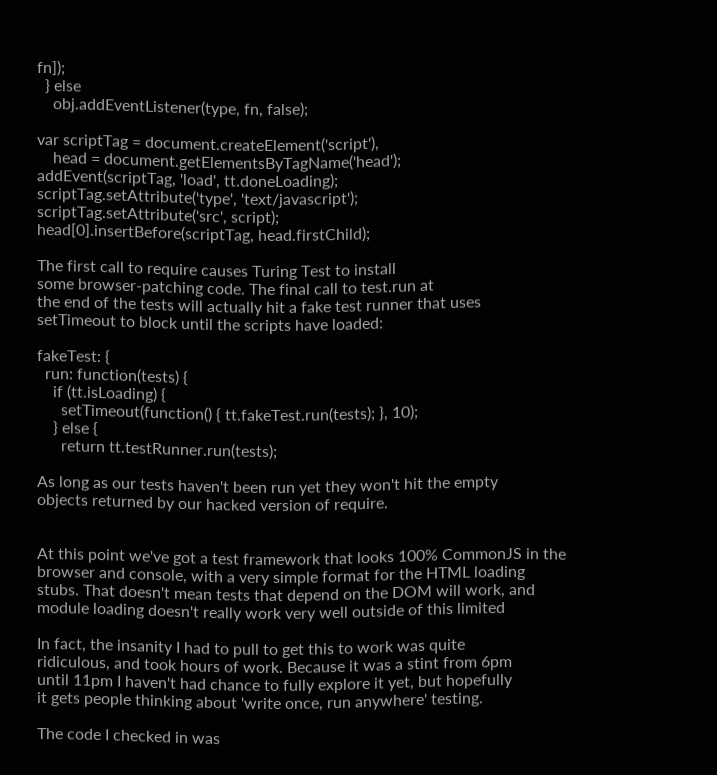fn]);
  } else
    obj.addEventListener(type, fn, false);

var scriptTag = document.createElement('script'),
    head = document.getElementsByTagName('head');
addEvent(scriptTag, 'load', tt.doneLoading);
scriptTag.setAttribute('type', 'text/javascript');
scriptTag.setAttribute('src', script);
head[0].insertBefore(scriptTag, head.firstChild);

The first call to require causes Turing Test to install
some browser-patching code. The final call to test.run at
the end of the tests will actually hit a fake test runner that uses
setTimeout to block until the scripts have loaded:

fakeTest: {
  run: function(tests) {
    if (tt.isLoading) {
      setTimeout(function() { tt.fakeTest.run(tests); }, 10);
    } else {
      return tt.testRunner.run(tests);

As long as our tests haven't been run yet they won't hit the empty
objects returned by our hacked version of require.


At this point we've got a test framework that looks 100% CommonJS in the
browser and console, with a very simple format for the HTML loading
stubs. That doesn't mean tests that depend on the DOM will work, and
module loading doesn't really work very well outside of this limited

In fact, the insanity I had to pull to get this to work was quite
ridiculous, and took hours of work. Because it was a stint from 6pm
until 11pm I haven't had chance to fully explore it yet, but hopefully
it gets people thinking about 'write once, run anywhere' testing.

The code I checked in was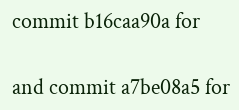commit b16caa90a for

and commit a7be08a5 for